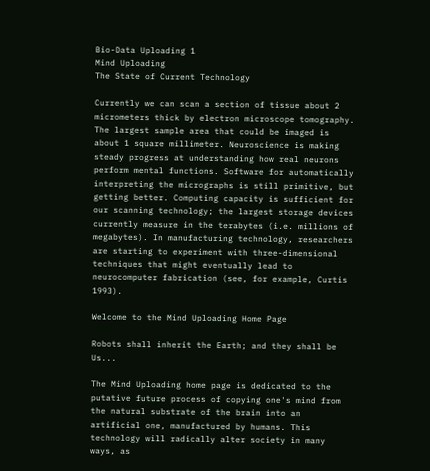Bio-Data Uploading 1
Mind Uploading
The State of Current Technology

Currently we can scan a section of tissue about 2 micrometers thick by electron microscope tomography. The largest sample area that could be imaged is about 1 square millimeter. Neuroscience is making steady progress at understanding how real neurons perform mental functions. Software for automatically interpreting the micrographs is still primitive, but getting better. Computing capacity is sufficient for our scanning technology; the largest storage devices currently measure in the terabytes (i.e. millions of megabytes). In manufacturing technology, researchers are starting to experiment with three-dimensional techniques that might eventually lead to neurocomputer fabrication (see, for example, Curtis 1993).

Welcome to the Mind Uploading Home Page

Robots shall inherit the Earth; and they shall be Us...

The Mind Uploading home page is dedicated to the putative future process of copying one's mind from the natural substrate of the brain into an artificial one, manufactured by humans. This technology will radically alter society in many ways, as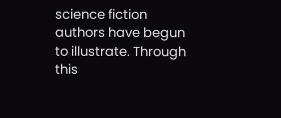science fiction authors have begun to illustrate. Through this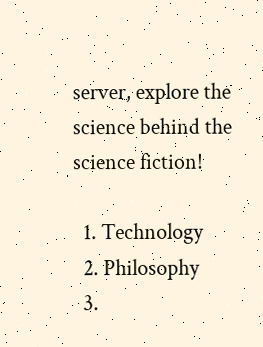server, explore the science behind the science fiction!

  1. Technology
  2. Philosophy
  3.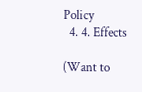Policy
  4. 4. Effects

(Want to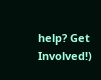help? Get Involved!)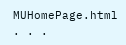MUHomePage.html . . .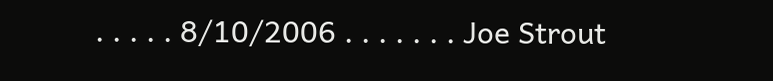. . . . . 8/10/2006 . . . . . . . Joe Strout